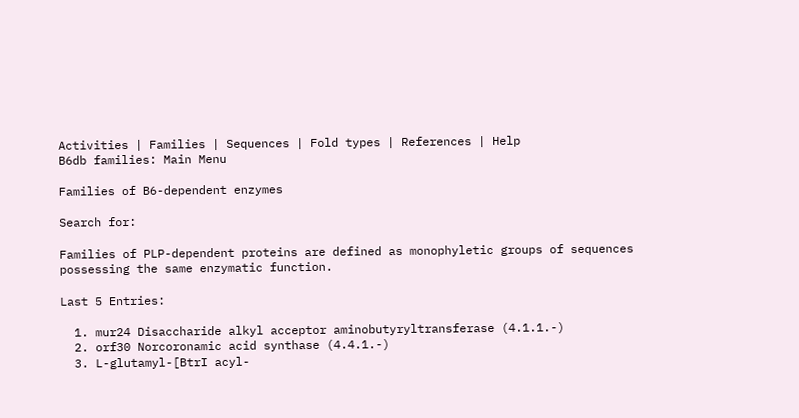Activities | Families | Sequences | Fold types | References | Help
B6db families: Main Menu

Families of B6-dependent enzymes

Search for:

Families of PLP-dependent proteins are defined as monophyletic groups of sequences possessing the same enzymatic function.

Last 5 Entries:

  1. mur24 Disaccharide alkyl acceptor aminobutyryltransferase (4.1.1.-)
  2. orf30 Norcoronamic acid synthase (4.4.1.-)
  3. L-glutamyl-[BtrI acyl-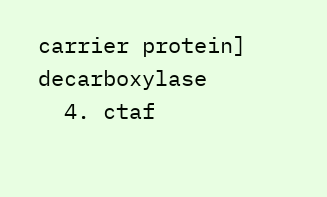carrier protein] decarboxylase
  4. ctaf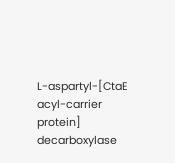L-aspartyl-[CtaE acyl-carrier protein] decarboxylase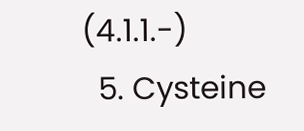(4.1.1.-)
  5. Cysteine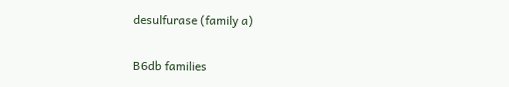desulfurase (family a)

B6db families